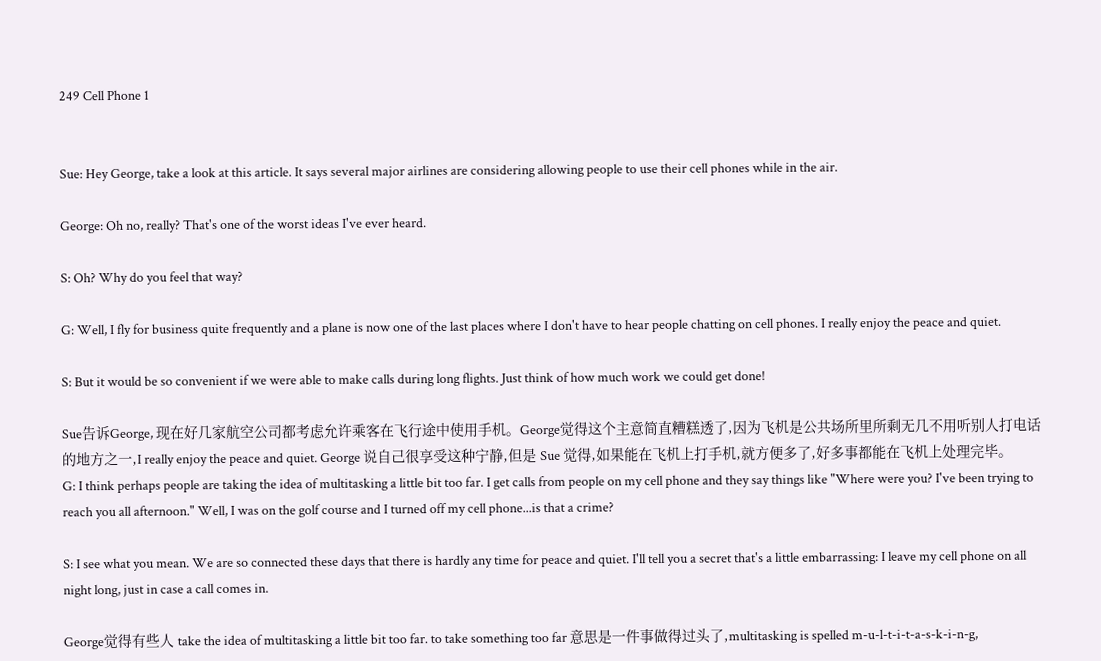249 Cell Phone 1


Sue: Hey George, take a look at this article. It says several major airlines are considering allowing people to use their cell phones while in the air.

George: Oh no, really? That's one of the worst ideas I've ever heard.

S: Oh? Why do you feel that way?

G: Well, I fly for business quite frequently and a plane is now one of the last places where I don't have to hear people chatting on cell phones. I really enjoy the peace and quiet.

S: But it would be so convenient if we were able to make calls during long flights. Just think of how much work we could get done!

Sue告诉George, 现在好几家航空公司都考虑允许乘客在飞行途中使用手机。George觉得这个主意简直糟糕透了,因为飞机是公共场所里所剩无几不用听别人打电话的地方之一,I really enjoy the peace and quiet. George 说自己很享受这种宁静,但是 Sue 觉得,如果能在飞机上打手机,就方便多了,好多事都能在飞机上处理完毕。
G: I think perhaps people are taking the idea of multitasking a little bit too far. I get calls from people on my cell phone and they say things like "Where were you? I've been trying to reach you all afternoon." Well, I was on the golf course and I turned off my cell phone...is that a crime?

S: I see what you mean. We are so connected these days that there is hardly any time for peace and quiet. I'll tell you a secret that's a little embarrassing: I leave my cell phone on all night long, just in case a call comes in.

George觉得有些人 take the idea of multitasking a little bit too far. to take something too far 意思是一件事做得过头了,multitasking is spelled m-u-l-t-i-t-a-s-k-i-n-g,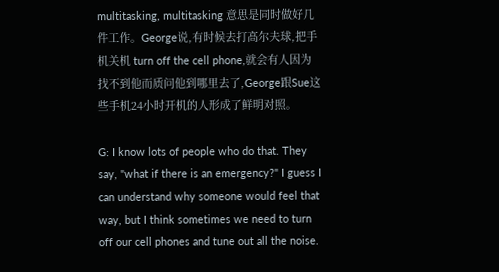multitasking, multitasking 意思是同时做好几件工作。George说,有时候去打高尔夫球,把手机关机 turn off the cell phone,就会有人因为找不到他而质问他到哪里去了,George跟Sue这些手机24小时开机的人形成了鲜明对照。

G: I know lots of people who do that. They say, "what if there is an emergency?" I guess I can understand why someone would feel that way, but I think sometimes we need to turn off our cell phones and tune out all the noise.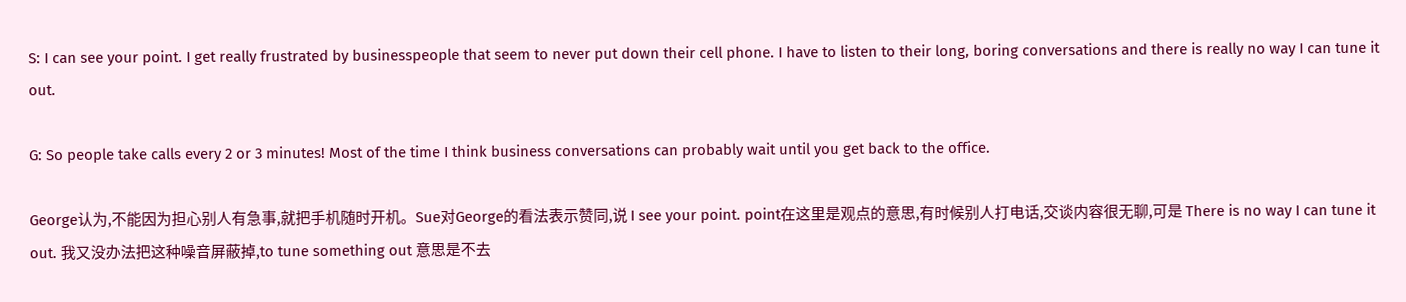S: I can see your point. I get really frustrated by businesspeople that seem to never put down their cell phone. I have to listen to their long, boring conversations and there is really no way I can tune it out.

G: So people take calls every 2 or 3 minutes! Most of the time I think business conversations can probably wait until you get back to the office.

George认为,不能因为担心别人有急事,就把手机随时开机。Sue对George的看法表示赞同,说 I see your point. point在这里是观点的意思,有时候别人打电话,交谈内容很无聊,可是 There is no way I can tune it out. 我又没办法把这种噪音屏蔽掉,to tune something out 意思是不去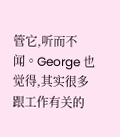管它,听而不闻。George 也觉得,其实很多跟工作有关的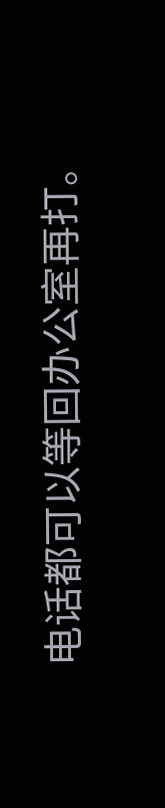电话都可以等回办公室再打。